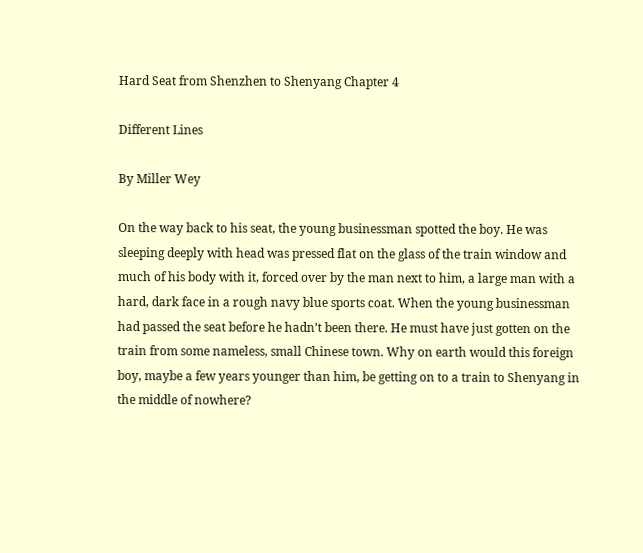Hard Seat from Shenzhen to Shenyang Chapter 4

Different Lines

By Miller Wey

On the way back to his seat, the young businessman spotted the boy. He was sleeping deeply with head was pressed flat on the glass of the train window and much of his body with it, forced over by the man next to him, a large man with a hard, dark face in a rough navy blue sports coat. When the young businessman had passed the seat before he hadn’t been there. He must have just gotten on the train from some nameless, small Chinese town. Why on earth would this foreign boy, maybe a few years younger than him, be getting on to a train to Shenyang in the middle of nowhere?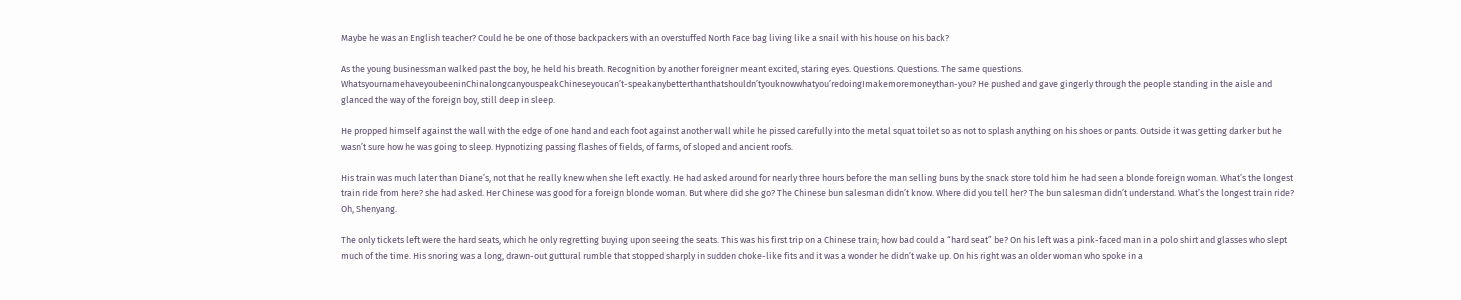Maybe he was an English teacher? Could he be one of those backpackers with an overstuffed North Face bag living like a snail with his house on his back?

As the young businessman walked past the boy, he held his breath. Recognition by another foreigner meant excited, staring eyes. Questions. Questions. The same questions. WhatsyournamehaveyoubeeninChinalongcanyouspeakChineseyoucan’t-speakanybetterthanthatshouldn’tyouknowwhatyou’redoingImakemoremoneythan-you? He pushed and gave gingerly through the people standing in the aisle and glanced the way of the foreign boy, still deep in sleep.

He propped himself against the wall with the edge of one hand and each foot against another wall while he pissed carefully into the metal squat toilet so as not to splash anything on his shoes or pants. Outside it was getting darker but he wasn’t sure how he was going to sleep. Hypnotizing passing flashes of fields, of farms, of sloped and ancient roofs.

His train was much later than Diane’s, not that he really knew when she left exactly. He had asked around for nearly three hours before the man selling buns by the snack store told him he had seen a blonde foreign woman. What’s the longest train ride from here? she had asked. Her Chinese was good for a foreign blonde woman. But where did she go? The Chinese bun salesman didn’t know. Where did you tell her? The bun salesman didn’t understand. What’s the longest train ride? Oh, Shenyang.

The only tickets left were the hard seats, which he only regretting buying upon seeing the seats. This was his first trip on a Chinese train; how bad could a “hard seat” be? On his left was a pink-faced man in a polo shirt and glasses who slept much of the time. His snoring was a long, drawn-out guttural rumble that stopped sharply in sudden choke-like fits and it was a wonder he didn’t wake up. On his right was an older woman who spoke in a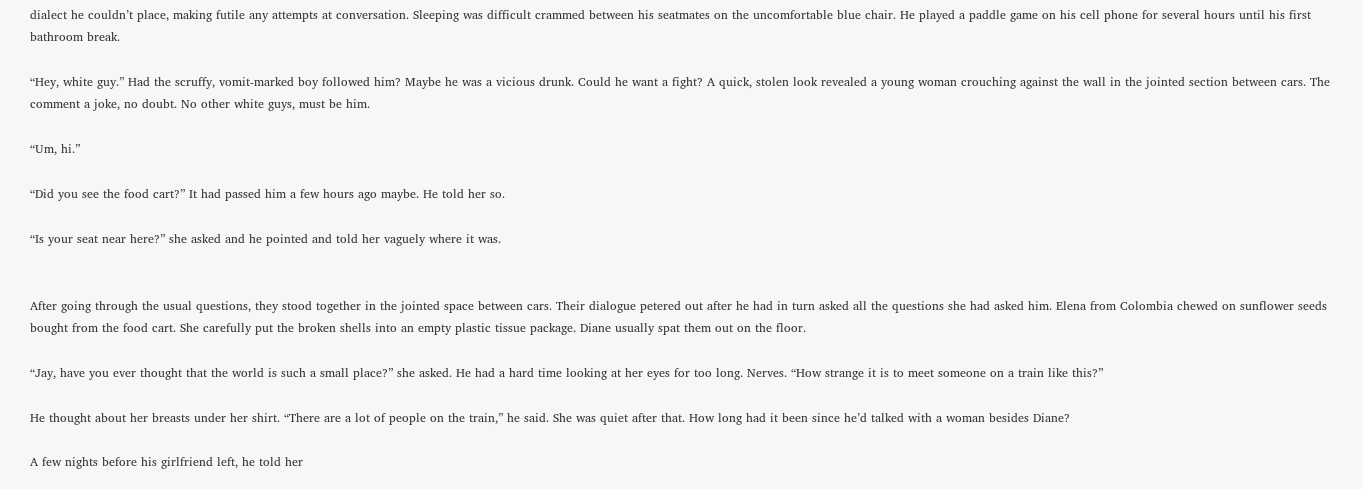dialect he couldn’t place, making futile any attempts at conversation. Sleeping was difficult crammed between his seatmates on the uncomfortable blue chair. He played a paddle game on his cell phone for several hours until his first bathroom break.

“Hey, white guy.” Had the scruffy, vomit-marked boy followed him? Maybe he was a vicious drunk. Could he want a fight? A quick, stolen look revealed a young woman crouching against the wall in the jointed section between cars. The comment a joke, no doubt. No other white guys, must be him.

“Um, hi.”

“Did you see the food cart?” It had passed him a few hours ago maybe. He told her so.

“Is your seat near here?” she asked and he pointed and told her vaguely where it was.


After going through the usual questions, they stood together in the jointed space between cars. Their dialogue petered out after he had in turn asked all the questions she had asked him. Elena from Colombia chewed on sunflower seeds bought from the food cart. She carefully put the broken shells into an empty plastic tissue package. Diane usually spat them out on the floor.

“Jay, have you ever thought that the world is such a small place?” she asked. He had a hard time looking at her eyes for too long. Nerves. “How strange it is to meet someone on a train like this?”

He thought about her breasts under her shirt. “There are a lot of people on the train,” he said. She was quiet after that. How long had it been since he’d talked with a woman besides Diane?

A few nights before his girlfriend left, he told her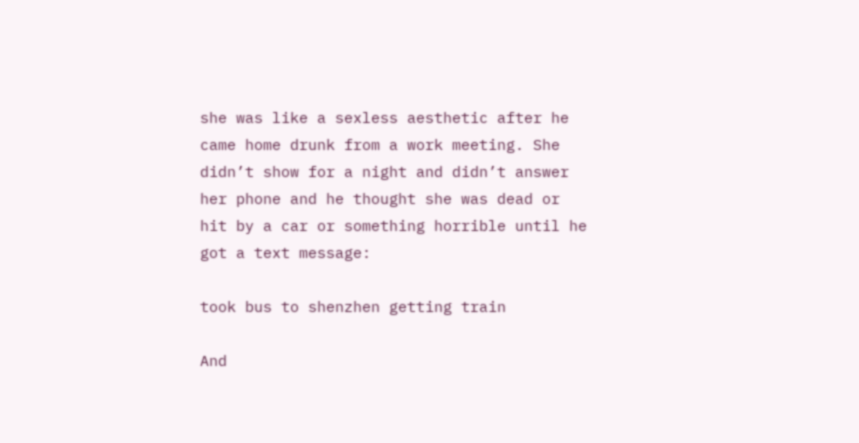she was like a sexless aesthetic after he came home drunk from a work meeting. She didn’t show for a night and didn’t answer her phone and he thought she was dead or hit by a car or something horrible until he got a text message:

took bus to shenzhen getting train

And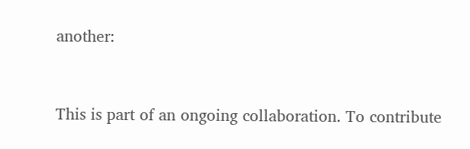another:


This is part of an ongoing collaboration. To contribute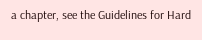a chapter, see the Guidelines for Hard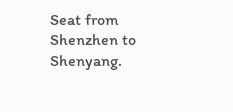Seat from Shenzhen to Shenyang.